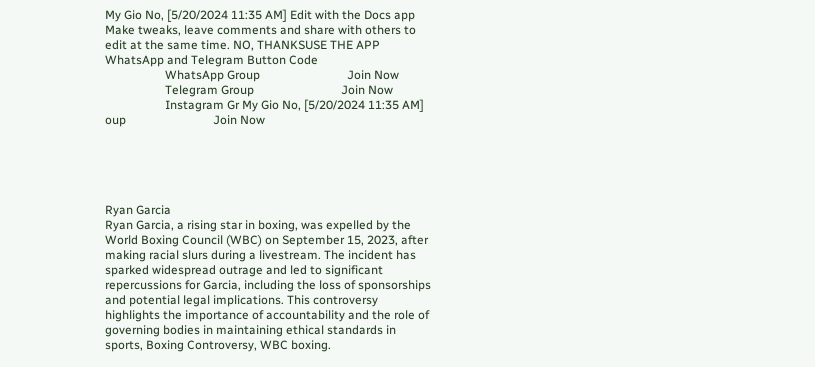My Gio No, [5/20/2024 11:35 AM] Edit with the Docs app Make tweaks, leave comments and share with others to edit at the same time. NO, THANKSUSE THE APP WhatsApp and Telegram Button Code
                    WhatsApp Group                             Join Now
                    Telegram Group                             Join Now
                    Instagram Gr My Gio No, [5/20/2024 11:35 AM] oup                             Join Now





Ryan Garcia
Ryan Garcia, a rising star in boxing, was expelled by the World Boxing Council (WBC) on September 15, 2023, after making racial slurs during a livestream. The incident has sparked widespread outrage and led to significant repercussions for Garcia, including the loss of sponsorships and potential legal implications. This controversy highlights the importance of accountability and the role of governing bodies in maintaining ethical standards in sports, Boxing Controversy, WBC boxing.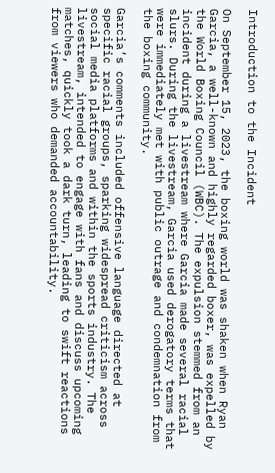Introduction to the Incident

On September 15, 2023, the boxing world was shaken when Ryan Garcia, a well-known and highly regarded boxer, was expelled by the World Boxing Council (WBC). The expulsion stemmed from an incident during a livestream where Garcia made several racial slurs. During the livestream, Garcia used derogatory terms that were immediately met with public outrage and condemnation from the boxing community.

Garcia’s comments included offensive language directed at specific racial groups, sparking widespread criticism across social media platforms and within the sports industry. The livestream, intended to engage with fans and discuss upcoming matches, quickly took a dark turn, leading to swift reactions from viewers who demanded accountability.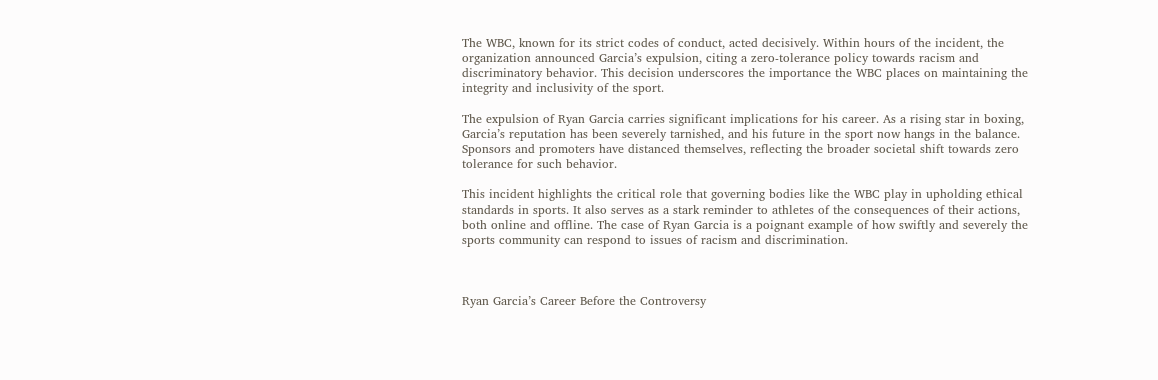The WBC, known for its strict codes of conduct, acted decisively. Within hours of the incident, the organization announced Garcia’s expulsion, citing a zero-tolerance policy towards racism and discriminatory behavior. This decision underscores the importance the WBC places on maintaining the integrity and inclusivity of the sport.

The expulsion of Ryan Garcia carries significant implications for his career. As a rising star in boxing, Garcia’s reputation has been severely tarnished, and his future in the sport now hangs in the balance. Sponsors and promoters have distanced themselves, reflecting the broader societal shift towards zero tolerance for such behavior.

This incident highlights the critical role that governing bodies like the WBC play in upholding ethical standards in sports. It also serves as a stark reminder to athletes of the consequences of their actions, both online and offline. The case of Ryan Garcia is a poignant example of how swiftly and severely the sports community can respond to issues of racism and discrimination.



Ryan Garcia’s Career Before the Controversy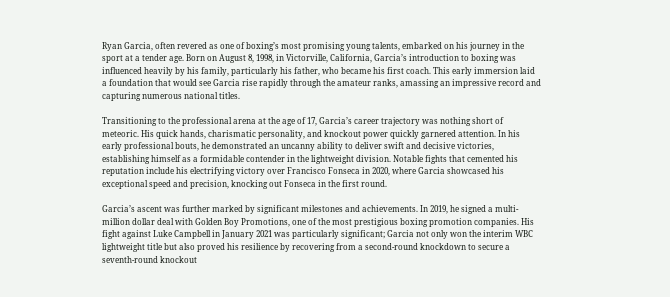Ryan Garcia, often revered as one of boxing’s most promising young talents, embarked on his journey in the sport at a tender age. Born on August 8, 1998, in Victorville, California, Garcia’s introduction to boxing was influenced heavily by his family, particularly his father, who became his first coach. This early immersion laid a foundation that would see Garcia rise rapidly through the amateur ranks, amassing an impressive record and capturing numerous national titles.

Transitioning to the professional arena at the age of 17, Garcia’s career trajectory was nothing short of meteoric. His quick hands, charismatic personality, and knockout power quickly garnered attention. In his early professional bouts, he demonstrated an uncanny ability to deliver swift and decisive victories, establishing himself as a formidable contender in the lightweight division. Notable fights that cemented his reputation include his electrifying victory over Francisco Fonseca in 2020, where Garcia showcased his exceptional speed and precision, knocking out Fonseca in the first round.

Garcia’s ascent was further marked by significant milestones and achievements. In 2019, he signed a multi-million dollar deal with Golden Boy Promotions, one of the most prestigious boxing promotion companies. His fight against Luke Campbell in January 2021 was particularly significant; Garcia not only won the interim WBC lightweight title but also proved his resilience by recovering from a second-round knockdown to secure a seventh-round knockout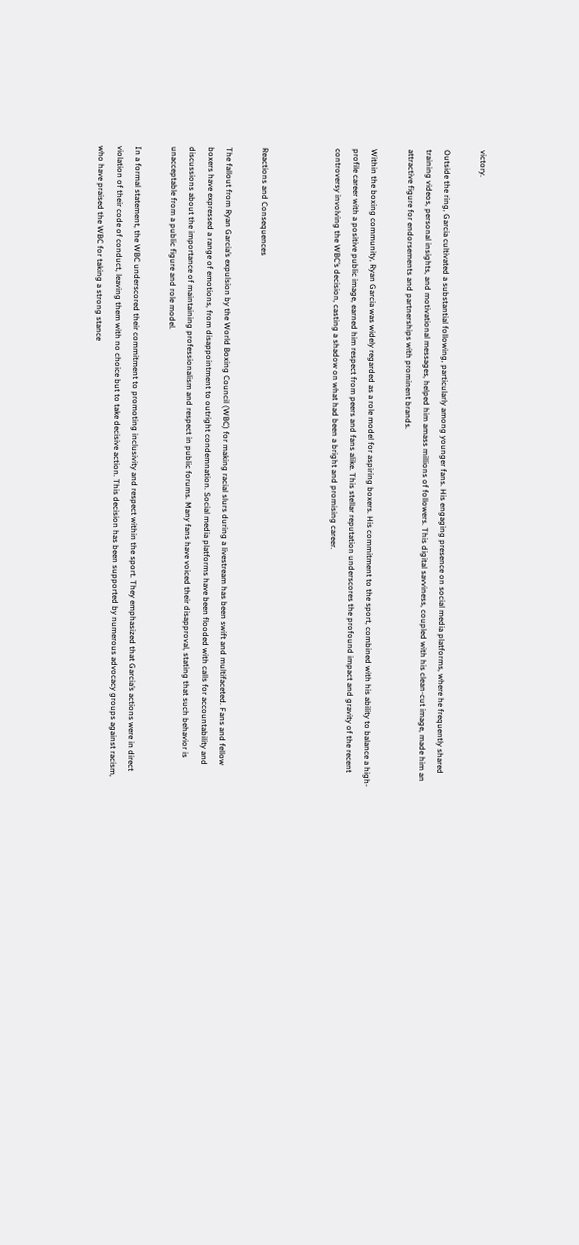victory.

Outside the ring, Garcia cultivated a substantial following, particularly among younger fans. His engaging presence on social media platforms, where he frequently shared training videos, personal insights, and motivational messages, helped him amass millions of followers. This digital savviness, coupled with his clean-cut image, made him an attractive figure for endorsements and partnerships with prominent brands.

Within the boxing community, Ryan Garcia was widely regarded as a role model for aspiring boxers. His commitment to the sport, combined with his ability to balance a high-profile career with a positive public image, earned him respect from peers and fans alike. This stellar reputation underscores the profound impact and gravity of the recent controversy involving the WBC’s decision, casting a shadow on what had been a bright and promising career.



Reactions and Consequences

The fallout from Ryan Garcia’s expulsion by the World Boxing Council (WBC) for making racial slurs during a livestream has been swift and multifaceted. Fans and fellow boxers have expressed a range of emotions, from disappointment to outright condemnation. Social media platforms have been flooded with calls for accountability and discussions about the importance of maintaining professionalism and respect in public forums. Many fans have voiced their disapproval, stating that such behavior is unacceptable from a public figure and role model.

In a formal statement, the WBC underscored their commitment to promoting inclusivity and respect within the sport. They emphasized that Garcia’s actions were in direct violation of their code of conduct, leaving them with no choice but to take decisive action. This decision has been supported by numerous advocacy groups against racism, who have praised the WBC for taking a strong stance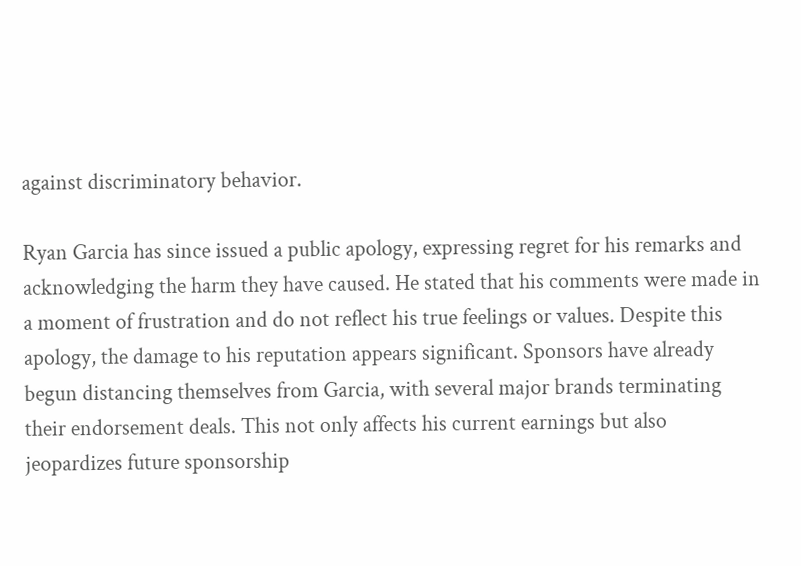against discriminatory behavior.

Ryan Garcia has since issued a public apology, expressing regret for his remarks and acknowledging the harm they have caused. He stated that his comments were made in a moment of frustration and do not reflect his true feelings or values. Despite this apology, the damage to his reputation appears significant. Sponsors have already begun distancing themselves from Garcia, with several major brands terminating their endorsement deals. This not only affects his current earnings but also jeopardizes future sponsorship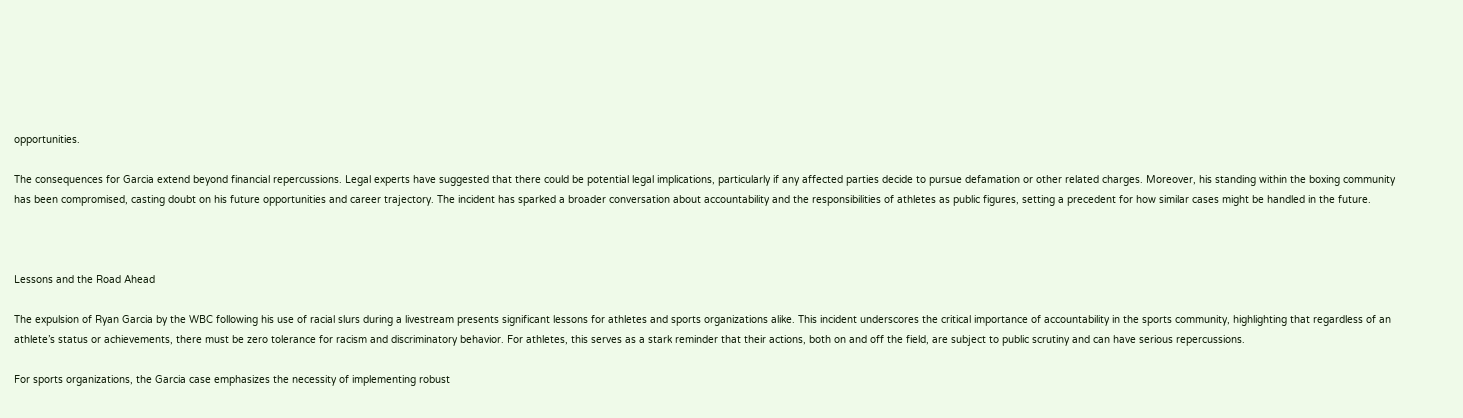opportunities.

The consequences for Garcia extend beyond financial repercussions. Legal experts have suggested that there could be potential legal implications, particularly if any affected parties decide to pursue defamation or other related charges. Moreover, his standing within the boxing community has been compromised, casting doubt on his future opportunities and career trajectory. The incident has sparked a broader conversation about accountability and the responsibilities of athletes as public figures, setting a precedent for how similar cases might be handled in the future.



Lessons and the Road Ahead

The expulsion of Ryan Garcia by the WBC following his use of racial slurs during a livestream presents significant lessons for athletes and sports organizations alike. This incident underscores the critical importance of accountability in the sports community, highlighting that regardless of an athlete’s status or achievements, there must be zero tolerance for racism and discriminatory behavior. For athletes, this serves as a stark reminder that their actions, both on and off the field, are subject to public scrutiny and can have serious repercussions.

For sports organizations, the Garcia case emphasizes the necessity of implementing robust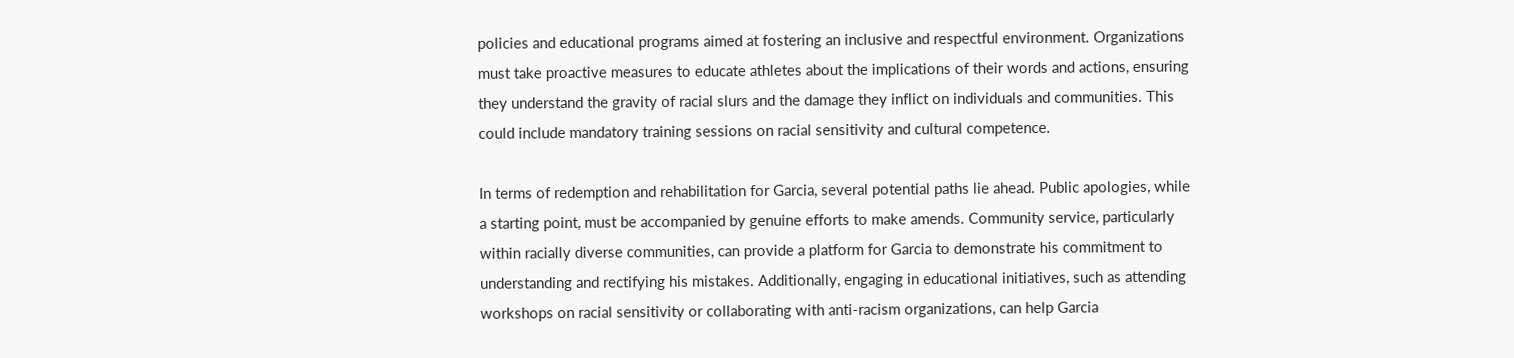policies and educational programs aimed at fostering an inclusive and respectful environment. Organizations must take proactive measures to educate athletes about the implications of their words and actions, ensuring they understand the gravity of racial slurs and the damage they inflict on individuals and communities. This could include mandatory training sessions on racial sensitivity and cultural competence.

In terms of redemption and rehabilitation for Garcia, several potential paths lie ahead. Public apologies, while a starting point, must be accompanied by genuine efforts to make amends. Community service, particularly within racially diverse communities, can provide a platform for Garcia to demonstrate his commitment to understanding and rectifying his mistakes. Additionally, engaging in educational initiatives, such as attending workshops on racial sensitivity or collaborating with anti-racism organizations, can help Garcia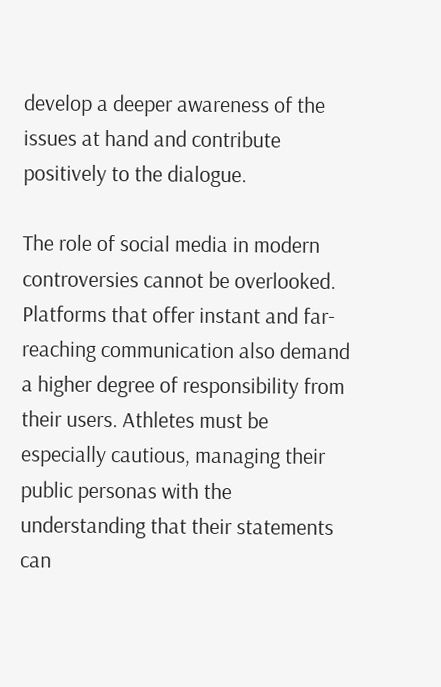develop a deeper awareness of the issues at hand and contribute positively to the dialogue.

The role of social media in modern controversies cannot be overlooked. Platforms that offer instant and far-reaching communication also demand a higher degree of responsibility from their users. Athletes must be especially cautious, managing their public personas with the understanding that their statements can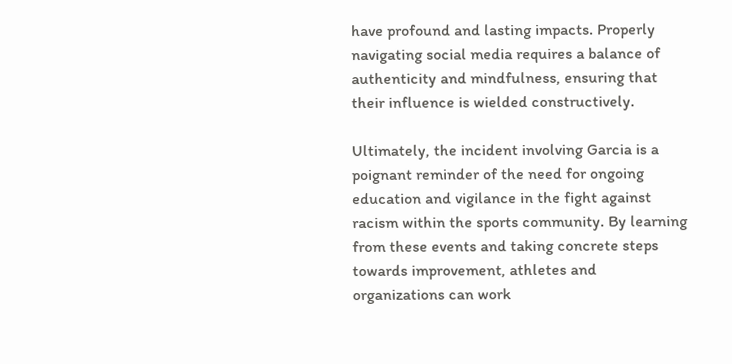have profound and lasting impacts. Properly navigating social media requires a balance of authenticity and mindfulness, ensuring that their influence is wielded constructively.

Ultimately, the incident involving Garcia is a poignant reminder of the need for ongoing education and vigilance in the fight against racism within the sports community. By learning from these events and taking concrete steps towards improvement, athletes and organizations can work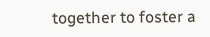together to foster a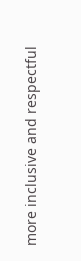more inclusive and respectful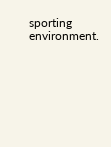sporting environment.